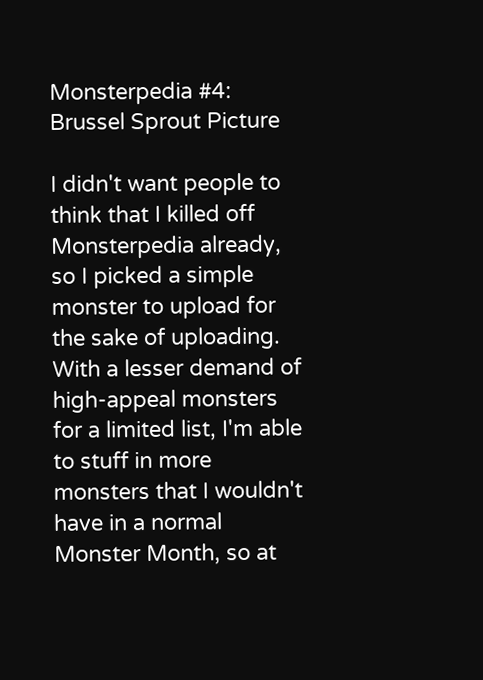Monsterpedia #4: Brussel Sprout Picture

I didn't want people to think that I killed off Monsterpedia already, so I picked a simple monster to upload for the sake of uploading. With a lesser demand of high-appeal monsters for a limited list, I'm able to stuff in more monsters that I wouldn't have in a normal Monster Month, so at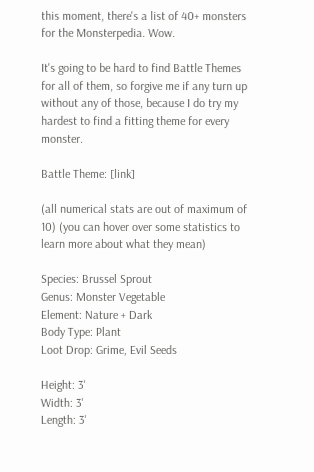this moment, there's a list of 40+ monsters for the Monsterpedia. Wow.

It's going to be hard to find Battle Themes for all of them, so forgive me if any turn up without any of those, because I do try my hardest to find a fitting theme for every monster.

Battle Theme: [link]

(all numerical stats are out of maximum of 10) (you can hover over some statistics to learn more about what they mean)

Species: Brussel Sprout
Genus: Monster Vegetable
Element: Nature + Dark
Body Type: Plant
Loot Drop: Grime, Evil Seeds

Height: 3'
Width: 3'
Length: 3'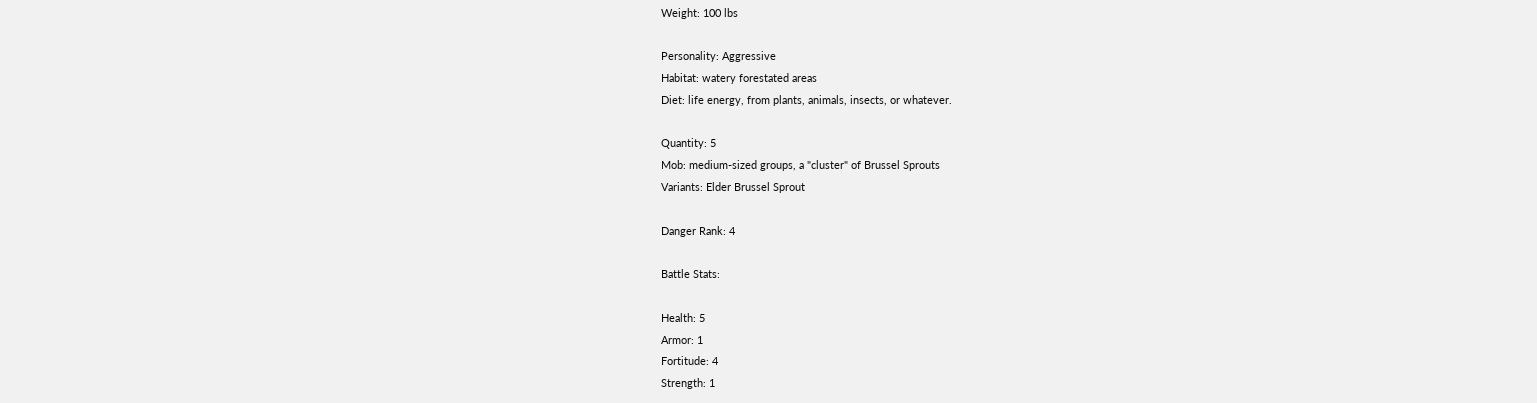Weight: 100 lbs

Personality: Aggressive
Habitat: watery forestated areas
Diet: life energy, from plants, animals, insects, or whatever.

Quantity: 5
Mob: medium-sized groups, a "cluster" of Brussel Sprouts
Variants: Elder Brussel Sprout

Danger Rank: 4

Battle Stats:

Health: 5
Armor: 1
Fortitude: 4
Strength: 1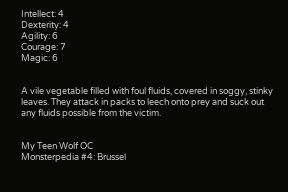Intellect: 4
Dexterity: 4
Agility: 6
Courage: 7
Magic: 6


A vile vegetable filled with foul fluids, covered in soggy, stinky leaves. They attack in packs to leech onto prey and suck out any fluids possible from the victim.


My Teen Wolf OC
Monsterpedia #4: Brussel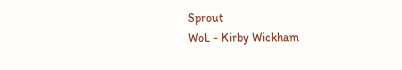Sprout
WoL - Kirby Wickham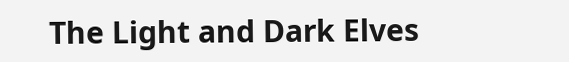The Light and Dark Elves